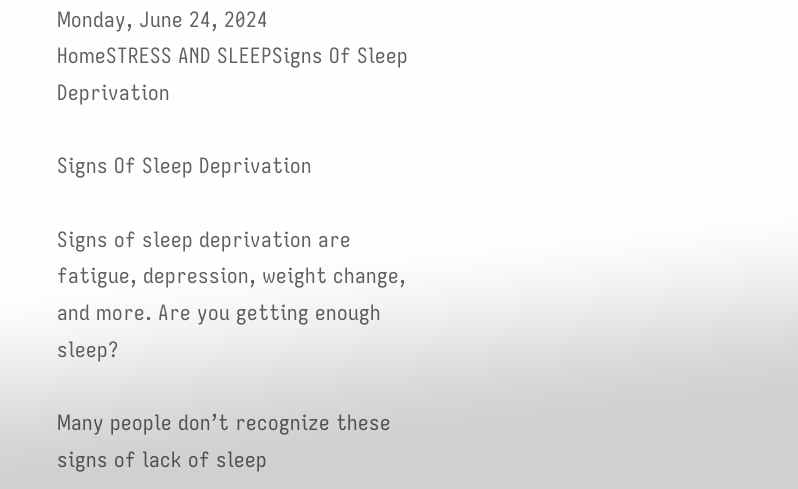Monday, June 24, 2024
HomeSTRESS AND SLEEPSigns Of Sleep Deprivation

Signs Of Sleep Deprivation

Signs of sleep deprivation are fatigue, depression, weight change, and more. Are you getting enough sleep?

Many people don’t recognize these signs of lack of sleep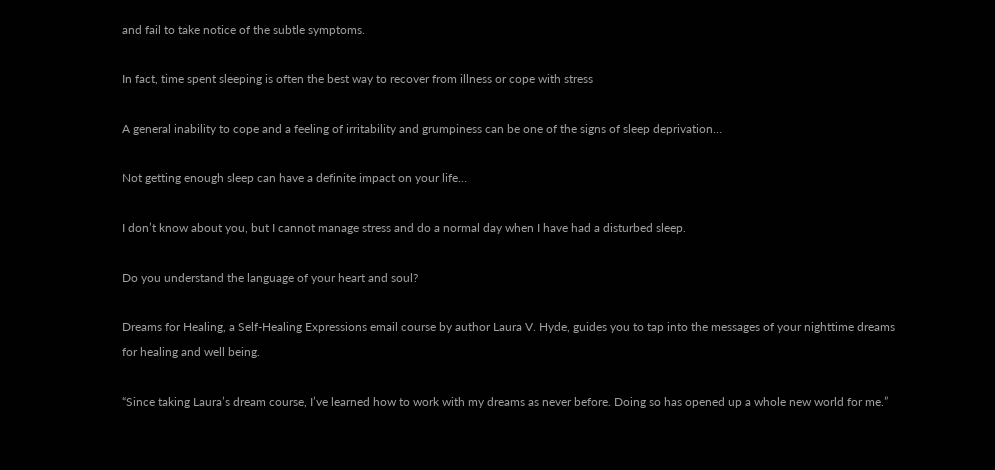and fail to take notice of the subtle symptoms.

In fact, time spent sleeping is often the best way to recover from illness or cope with stress

A general inability to cope and a feeling of irritability and grumpiness can be one of the signs of sleep deprivation…

Not getting enough sleep can have a definite impact on your life…

I don’t know about you, but I cannot manage stress and do a normal day when I have had a disturbed sleep.

Do you understand the language of your heart and soul?

Dreams for Healing, a Self-Healing Expressions email course by author Laura V. Hyde, guides you to tap into the messages of your nighttime dreams for healing and well being.

“Since taking Laura’s dream course, I’ve learned how to work with my dreams as never before. Doing so has opened up a whole new world for me.”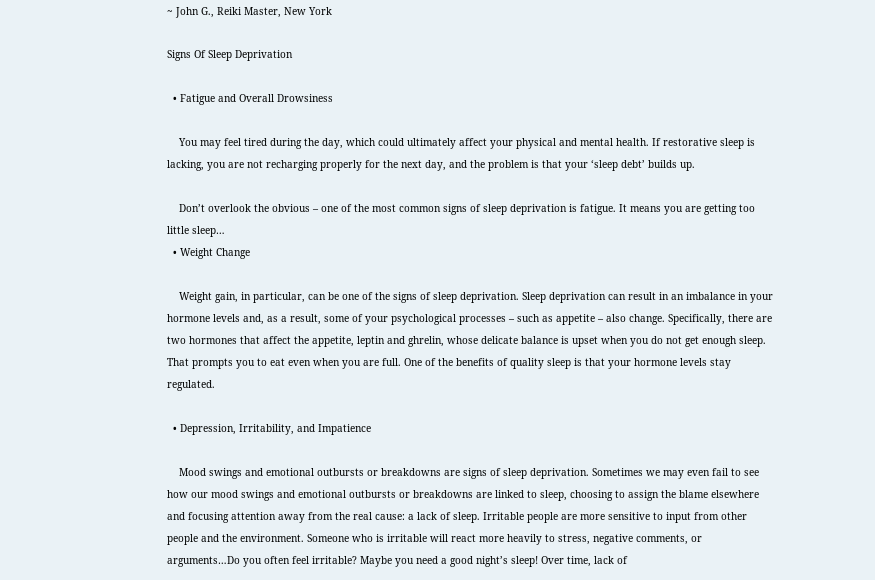~ John G., Reiki Master, New York

Signs Of Sleep Deprivation

  • Fatigue and Overall Drowsiness

    You may feel tired during the day, which could ultimately affect your physical and mental health. If restorative sleep is lacking, you are not recharging properly for the next day, and the problem is that your ‘sleep debt’ builds up.

    Don’t overlook the obvious – one of the most common signs of sleep deprivation is fatigue. It means you are getting too little sleep…
  • Weight Change

    Weight gain, in particular, can be one of the signs of sleep deprivation. Sleep deprivation can result in an imbalance in your hormone levels and, as a result, some of your psychological processes – such as appetite – also change. Specifically, there are two hormones that affect the appetite, leptin and ghrelin, whose delicate balance is upset when you do not get enough sleep. That prompts you to eat even when you are full. One of the benefits of quality sleep is that your hormone levels stay regulated.

  • Depression, Irritability, and Impatience

    Mood swings and emotional outbursts or breakdowns are signs of sleep deprivation. Sometimes we may even fail to see how our mood swings and emotional outbursts or breakdowns are linked to sleep, choosing to assign the blame elsewhere and focusing attention away from the real cause: a lack of sleep. Irritable people are more sensitive to input from other people and the environment. Someone who is irritable will react more heavily to stress, negative comments, or arguments…Do you often feel irritable? Maybe you need a good night’s sleep! Over time, lack of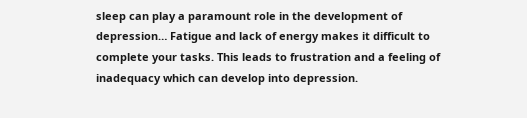sleep can play a paramount role in the development of depression… Fatigue and lack of energy makes it difficult to complete your tasks. This leads to frustration and a feeling of inadequacy which can develop into depression.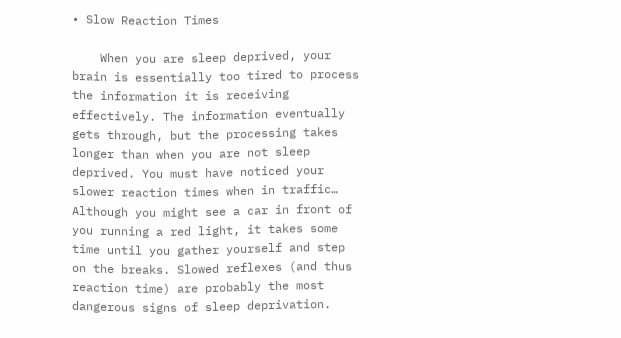• Slow Reaction Times

    When you are sleep deprived, your brain is essentially too tired to process the information it is receiving effectively. The information eventually gets through, but the processing takes longer than when you are not sleep deprived. You must have noticed your slower reaction times when in traffic… Although you might see a car in front of you running a red light, it takes some time until you gather yourself and step on the breaks. Slowed reflexes (and thus reaction time) are probably the most dangerous signs of sleep deprivation.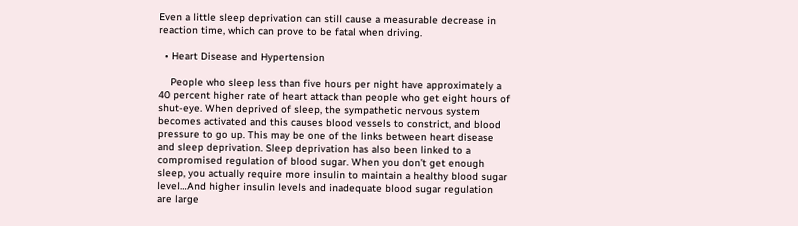Even a little sleep deprivation can still cause a measurable decrease in reaction time, which can prove to be fatal when driving.

  • Heart Disease and Hypertension

    People who sleep less than five hours per night have approximately a 40 percent higher rate of heart attack than people who get eight hours of shut-eye. When deprived of sleep, the sympathetic nervous system becomes activated and this causes blood vessels to constrict, and blood pressure to go up. This may be one of the links between heart disease and sleep deprivation. Sleep deprivation has also been linked to a compromised regulation of blood sugar. When you don’t get enough sleep, you actually require more insulin to maintain a healthy blood sugar level…And higher insulin levels and inadequate blood sugar regulation are large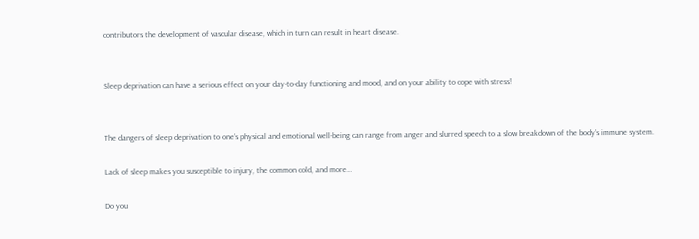contributors the development of vascular disease, which in turn can result in heart disease.


Sleep deprivation can have a serious effect on your day-to-day functioning and mood, and on your ability to cope with stress!


The dangers of sleep deprivation to one’s physical and emotional well-being can range from anger and slurred speech to a slow breakdown of the body’s immune system.

Lack of sleep makes you susceptible to injury, the common cold, and more…

Do you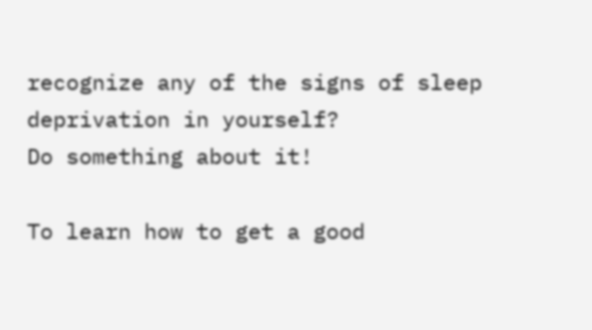recognize any of the signs of sleep deprivation in yourself?
Do something about it!

To learn how to get a good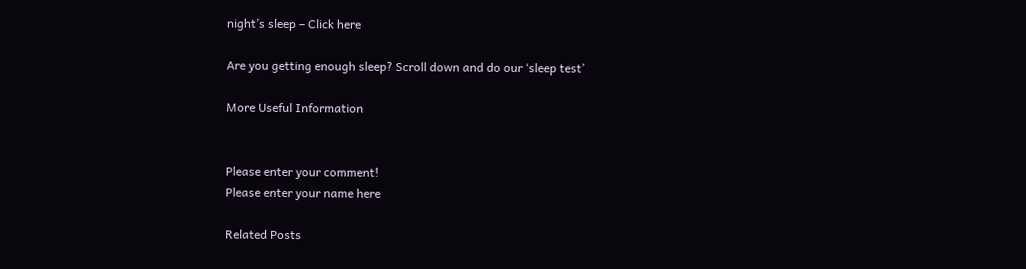night’s sleep – Click here

Are you getting enough sleep? Scroll down and do our ‘sleep test’

More Useful Information


Please enter your comment!
Please enter your name here

Related Posts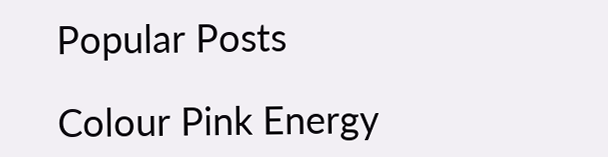Popular Posts

Colour Pink Energy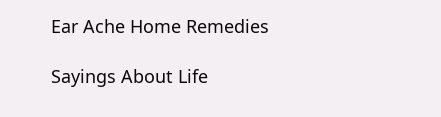Ear Ache Home Remedies

Sayings About Life